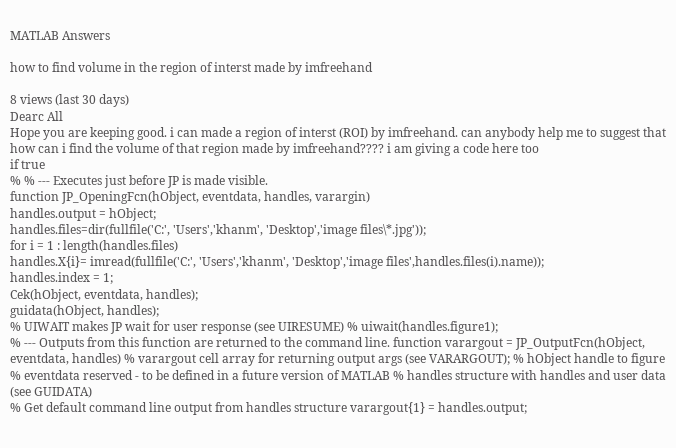MATLAB Answers

how to find volume in the region of interst made by imfreehand

8 views (last 30 days)
Dearc All
Hope you are keeping good. i can made a region of interst (ROI) by imfreehand. can anybody help me to suggest that how can i find the volume of that region made by imfreehand???? i am giving a code here too
if true
% % --- Executes just before JP is made visible.
function JP_OpeningFcn(hObject, eventdata, handles, varargin)
handles.output = hObject;
handles.files=dir(fullfile('C:', 'Users','khanm', 'Desktop','image files\*.jpg'));
for i = 1 : length(handles.files)
handles.X{i}= imread(fullfile('C:', 'Users','khanm', 'Desktop','image files',handles.files(i).name));
handles.index = 1;
Cek(hObject, eventdata, handles);
guidata(hObject, handles);
% UIWAIT makes JP wait for user response (see UIRESUME) % uiwait(handles.figure1);
% --- Outputs from this function are returned to the command line. function varargout = JP_OutputFcn(hObject, eventdata, handles) % varargout cell array for returning output args (see VARARGOUT); % hObject handle to figure % eventdata reserved - to be defined in a future version of MATLAB % handles structure with handles and user data (see GUIDATA)
% Get default command line output from handles structure varargout{1} = handles.output;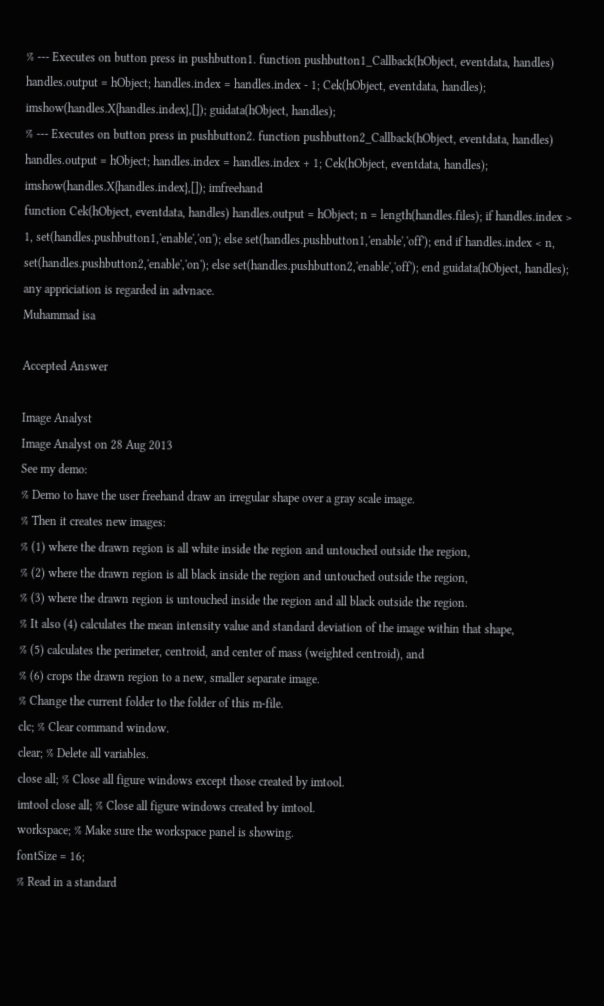% --- Executes on button press in pushbutton1. function pushbutton1_Callback(hObject, eventdata, handles) handles.output = hObject; handles.index = handles.index - 1; Cek(hObject, eventdata, handles); imshow(handles.X{handles.index},[]); guidata(hObject, handles);
% --- Executes on button press in pushbutton2. function pushbutton2_Callback(hObject, eventdata, handles) handles.output = hObject; handles.index = handles.index + 1; Cek(hObject, eventdata, handles); imshow(handles.X{handles.index},[]); imfreehand
function Cek(hObject, eventdata, handles) handles.output = hObject; n = length(handles.files); if handles.index > 1, set(handles.pushbutton1,'enable','on'); else set(handles.pushbutton1,'enable','off'); end if handles.index < n, set(handles.pushbutton2,'enable','on'); else set(handles.pushbutton2,'enable','off'); end guidata(hObject, handles);
any appriciation is regarded in advnace.
Muhammad isa

Accepted Answer

Image Analyst
Image Analyst on 28 Aug 2013
See my demo:
% Demo to have the user freehand draw an irregular shape over a gray scale image.
% Then it creates new images:
% (1) where the drawn region is all white inside the region and untouched outside the region,
% (2) where the drawn region is all black inside the region and untouched outside the region,
% (3) where the drawn region is untouched inside the region and all black outside the region.
% It also (4) calculates the mean intensity value and standard deviation of the image within that shape,
% (5) calculates the perimeter, centroid, and center of mass (weighted centroid), and
% (6) crops the drawn region to a new, smaller separate image.
% Change the current folder to the folder of this m-file.
clc; % Clear command window.
clear; % Delete all variables.
close all; % Close all figure windows except those created by imtool.
imtool close all; % Close all figure windows created by imtool.
workspace; % Make sure the workspace panel is showing.
fontSize = 16;
% Read in a standard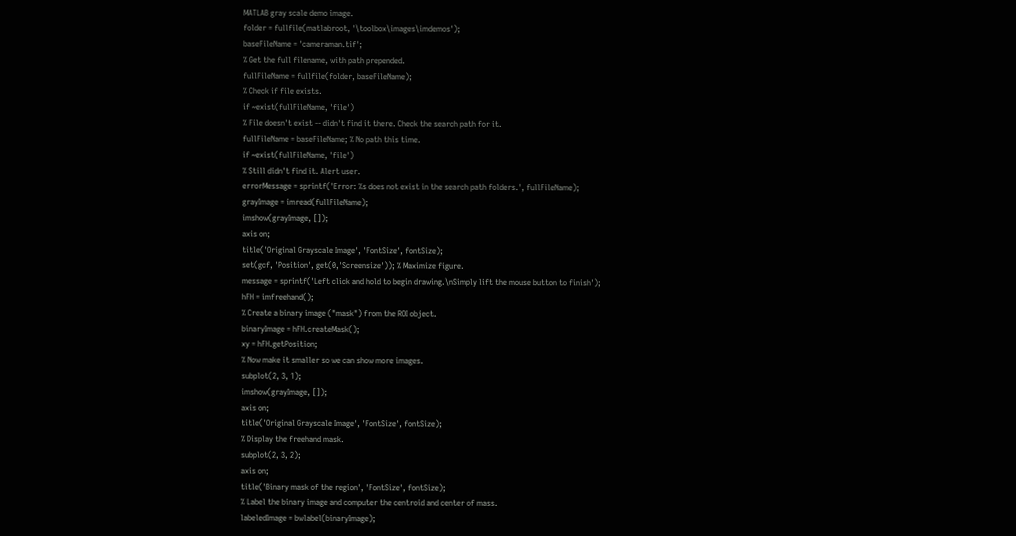MATLAB gray scale demo image.
folder = fullfile(matlabroot, '\toolbox\images\imdemos');
baseFileName = 'cameraman.tif';
% Get the full filename, with path prepended.
fullFileName = fullfile(folder, baseFileName);
% Check if file exists.
if ~exist(fullFileName, 'file')
% File doesn't exist -- didn't find it there. Check the search path for it.
fullFileName = baseFileName; % No path this time.
if ~exist(fullFileName, 'file')
% Still didn't find it. Alert user.
errorMessage = sprintf('Error: %s does not exist in the search path folders.', fullFileName);
grayImage = imread(fullFileName);
imshow(grayImage, []);
axis on;
title('Original Grayscale Image', 'FontSize', fontSize);
set(gcf, 'Position', get(0,'Screensize')); % Maximize figure.
message = sprintf('Left click and hold to begin drawing.\nSimply lift the mouse button to finish');
hFH = imfreehand();
% Create a binary image ("mask") from the ROI object.
binaryImage = hFH.createMask();
xy = hFH.getPosition;
% Now make it smaller so we can show more images.
subplot(2, 3, 1);
imshow(grayImage, []);
axis on;
title('Original Grayscale Image', 'FontSize', fontSize);
% Display the freehand mask.
subplot(2, 3, 2);
axis on;
title('Binary mask of the region', 'FontSize', fontSize);
% Label the binary image and computer the centroid and center of mass.
labeledImage = bwlabel(binaryImage);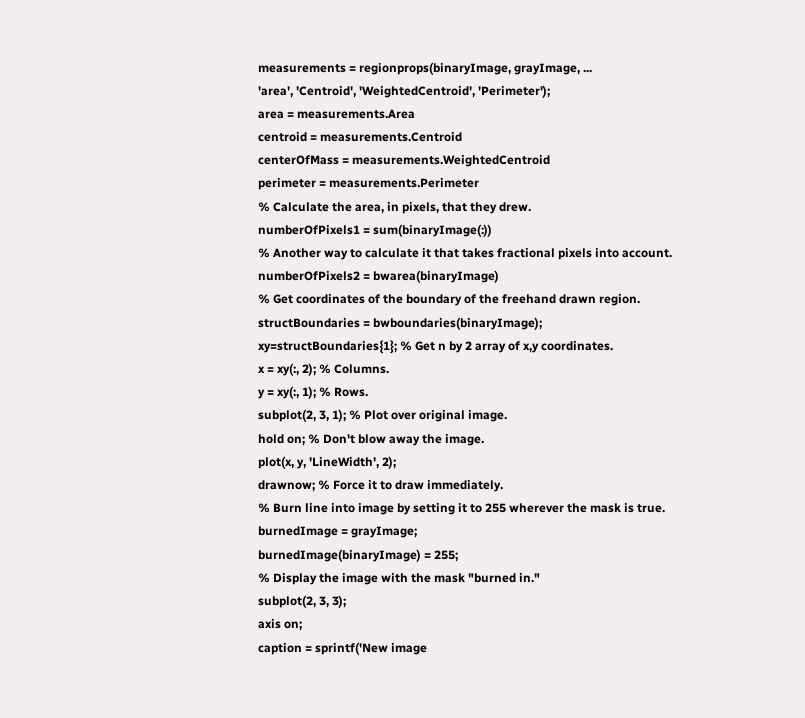measurements = regionprops(binaryImage, grayImage, ...
'area', 'Centroid', 'WeightedCentroid', 'Perimeter');
area = measurements.Area
centroid = measurements.Centroid
centerOfMass = measurements.WeightedCentroid
perimeter = measurements.Perimeter
% Calculate the area, in pixels, that they drew.
numberOfPixels1 = sum(binaryImage(:))
% Another way to calculate it that takes fractional pixels into account.
numberOfPixels2 = bwarea(binaryImage)
% Get coordinates of the boundary of the freehand drawn region.
structBoundaries = bwboundaries(binaryImage);
xy=structBoundaries{1}; % Get n by 2 array of x,y coordinates.
x = xy(:, 2); % Columns.
y = xy(:, 1); % Rows.
subplot(2, 3, 1); % Plot over original image.
hold on; % Don't blow away the image.
plot(x, y, 'LineWidth', 2);
drawnow; % Force it to draw immediately.
% Burn line into image by setting it to 255 wherever the mask is true.
burnedImage = grayImage;
burnedImage(binaryImage) = 255;
% Display the image with the mask "burned in."
subplot(2, 3, 3);
axis on;
caption = sprintf('New image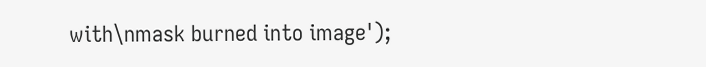with\nmask burned into image');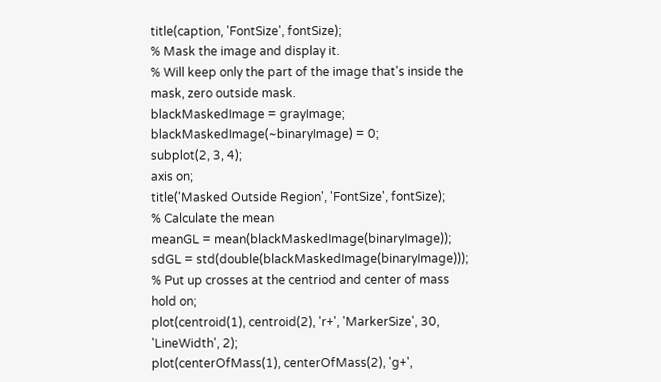title(caption, 'FontSize', fontSize);
% Mask the image and display it.
% Will keep only the part of the image that's inside the mask, zero outside mask.
blackMaskedImage = grayImage;
blackMaskedImage(~binaryImage) = 0;
subplot(2, 3, 4);
axis on;
title('Masked Outside Region', 'FontSize', fontSize);
% Calculate the mean
meanGL = mean(blackMaskedImage(binaryImage));
sdGL = std(double(blackMaskedImage(binaryImage)));
% Put up crosses at the centriod and center of mass
hold on;
plot(centroid(1), centroid(2), 'r+', 'MarkerSize', 30, 'LineWidth', 2);
plot(centerOfMass(1), centerOfMass(2), 'g+',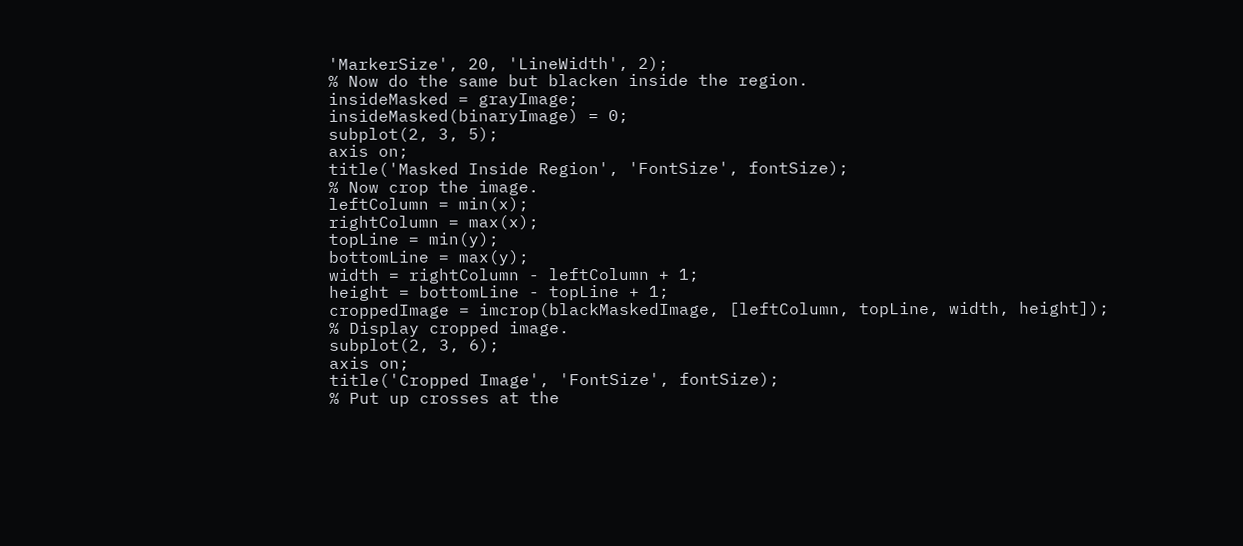'MarkerSize', 20, 'LineWidth', 2);
% Now do the same but blacken inside the region.
insideMasked = grayImage;
insideMasked(binaryImage) = 0;
subplot(2, 3, 5);
axis on;
title('Masked Inside Region', 'FontSize', fontSize);
% Now crop the image.
leftColumn = min(x);
rightColumn = max(x);
topLine = min(y);
bottomLine = max(y);
width = rightColumn - leftColumn + 1;
height = bottomLine - topLine + 1;
croppedImage = imcrop(blackMaskedImage, [leftColumn, topLine, width, height]);
% Display cropped image.
subplot(2, 3, 6);
axis on;
title('Cropped Image', 'FontSize', fontSize);
% Put up crosses at the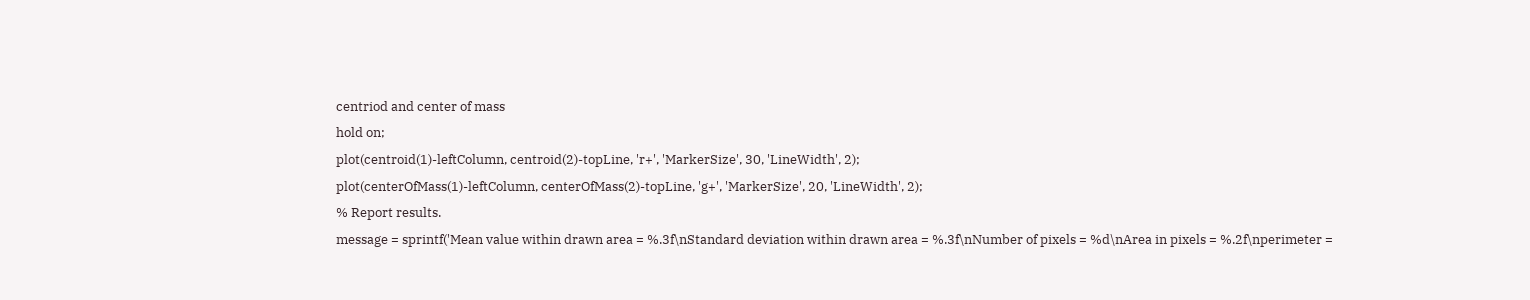centriod and center of mass
hold on;
plot(centroid(1)-leftColumn, centroid(2)-topLine, 'r+', 'MarkerSize', 30, 'LineWidth', 2);
plot(centerOfMass(1)-leftColumn, centerOfMass(2)-topLine, 'g+', 'MarkerSize', 20, 'LineWidth', 2);
% Report results.
message = sprintf('Mean value within drawn area = %.3f\nStandard deviation within drawn area = %.3f\nNumber of pixels = %d\nArea in pixels = %.2f\nperimeter =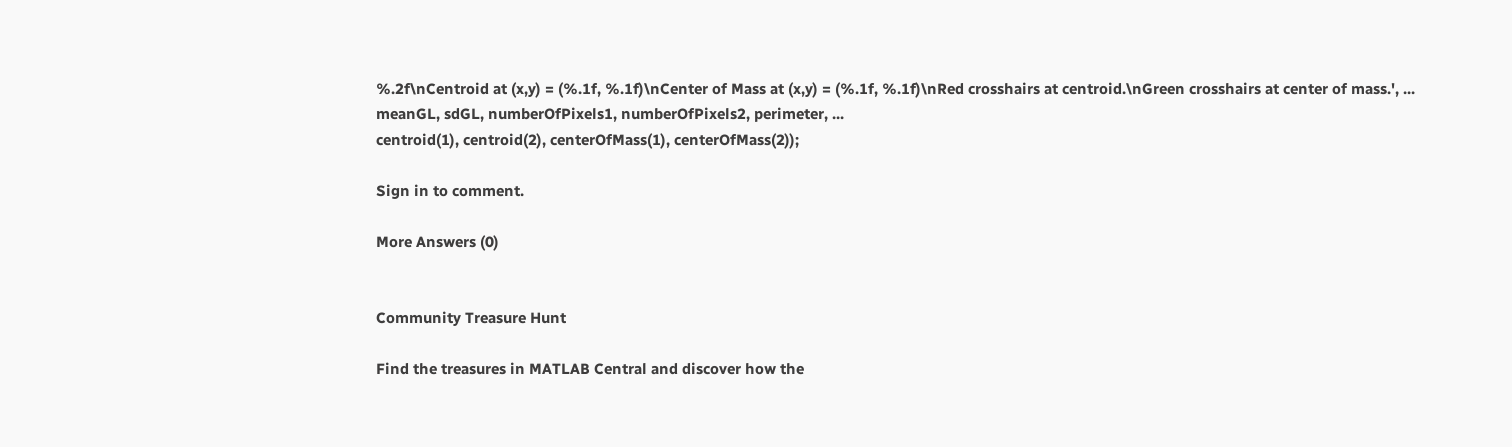%.2f\nCentroid at (x,y) = (%.1f, %.1f)\nCenter of Mass at (x,y) = (%.1f, %.1f)\nRed crosshairs at centroid.\nGreen crosshairs at center of mass.', ...
meanGL, sdGL, numberOfPixels1, numberOfPixels2, perimeter, ...
centroid(1), centroid(2), centerOfMass(1), centerOfMass(2));

Sign in to comment.

More Answers (0)


Community Treasure Hunt

Find the treasures in MATLAB Central and discover how the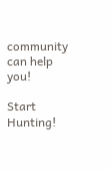community can help you!

Start Hunting!